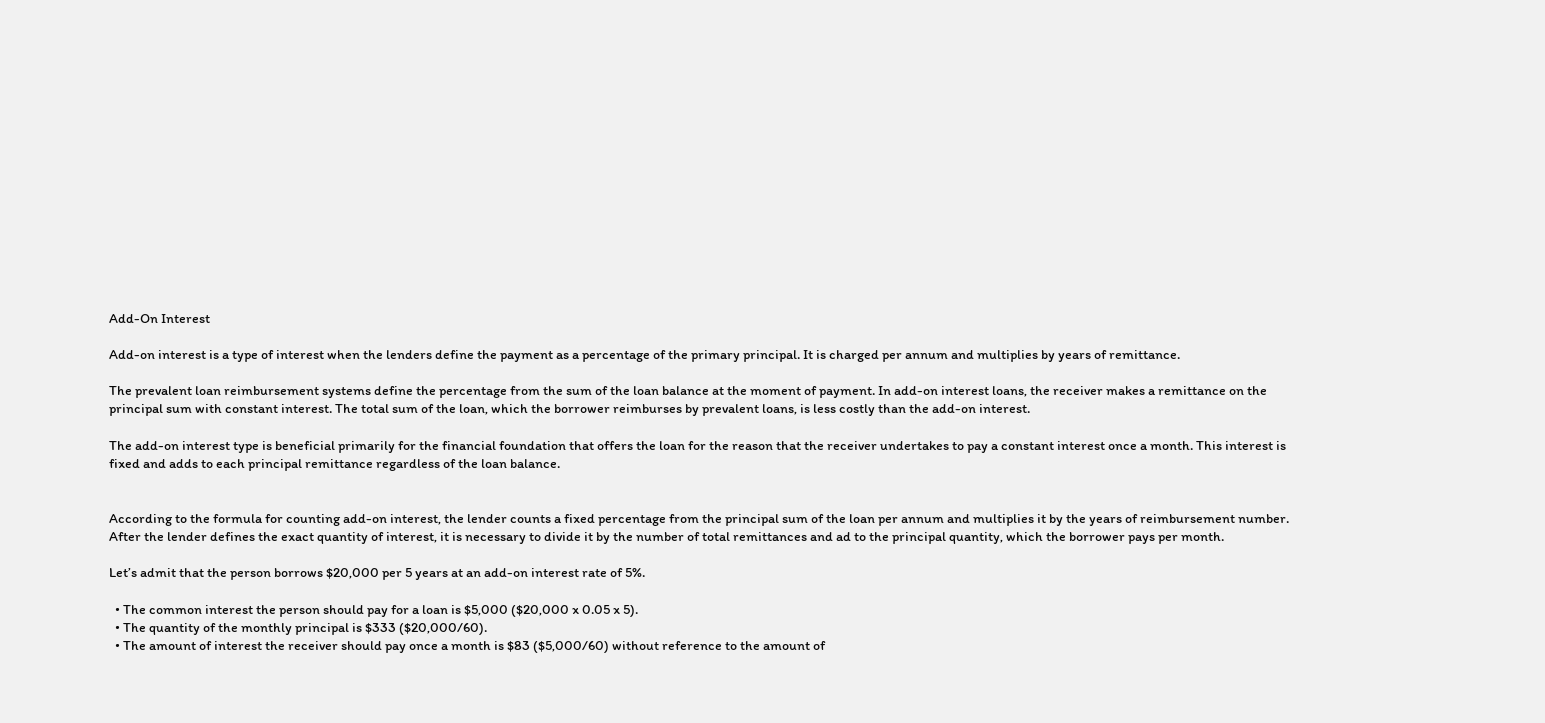Add-On Interest

Add-on interest is a type of interest when the lenders define the payment as a percentage of the primary principal. It is charged per annum and multiplies by years of remittance.

The prevalent loan reimbursement systems define the percentage from the sum of the loan balance at the moment of payment. In add-on interest loans, the receiver makes a remittance on the principal sum with constant interest. The total sum of the loan, which the borrower reimburses by prevalent loans, is less costly than the add-on interest.

The add-on interest type is beneficial primarily for the financial foundation that offers the loan for the reason that the receiver undertakes to pay a constant interest once a month. This interest is fixed and adds to each principal remittance regardless of the loan balance.


According to the formula for counting add-on interest, the lender counts a fixed percentage from the principal sum of the loan per annum and multiplies it by the years of reimbursement number. After the lender defines the exact quantity of interest, it is necessary to divide it by the number of total remittances and ad to the principal quantity, which the borrower pays per month.

Let’s admit that the person borrows $20,000 per 5 years at an add-on interest rate of 5%.

  • The common interest the person should pay for a loan is $5,000 ($20,000 x 0.05 x 5).
  • The quantity of the monthly principal is $333 ($20,000/60).
  • The amount of interest the receiver should pay once a month is $83 ($5,000/60) without reference to the amount of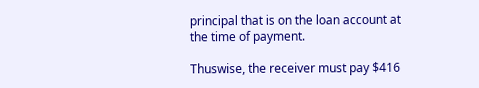principal that is on the loan account at the time of payment.

Thuswise, the receiver must pay $416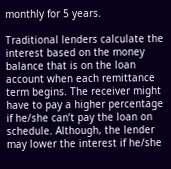monthly for 5 years.

Traditional lenders calculate the interest based on the money balance that is on the loan account when each remittance term begins. The receiver might have to pay a higher percentage if he/she can’t pay the loan on schedule. Although, the lender may lower the interest if he/she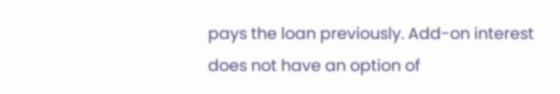pays the loan previously. Add-on interest does not have an option of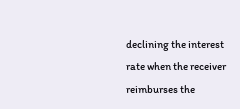declining the interest rate when the receiver reimburses the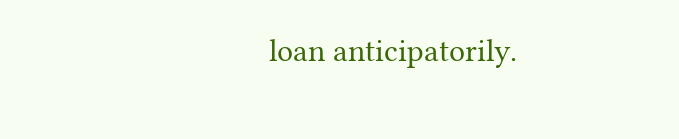loan anticipatorily.